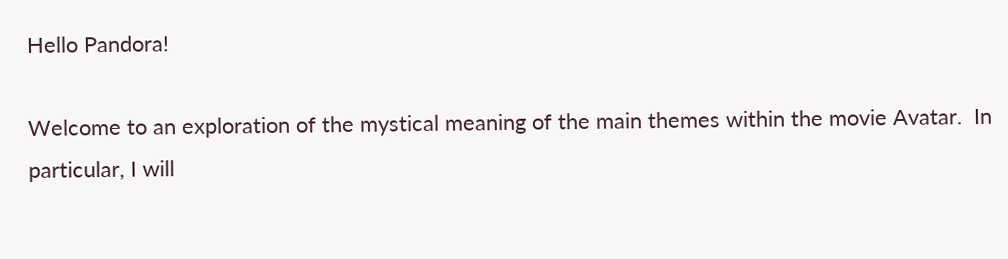Hello Pandora!

Welcome to an exploration of the mystical meaning of the main themes within the movie Avatar.  In particular, I will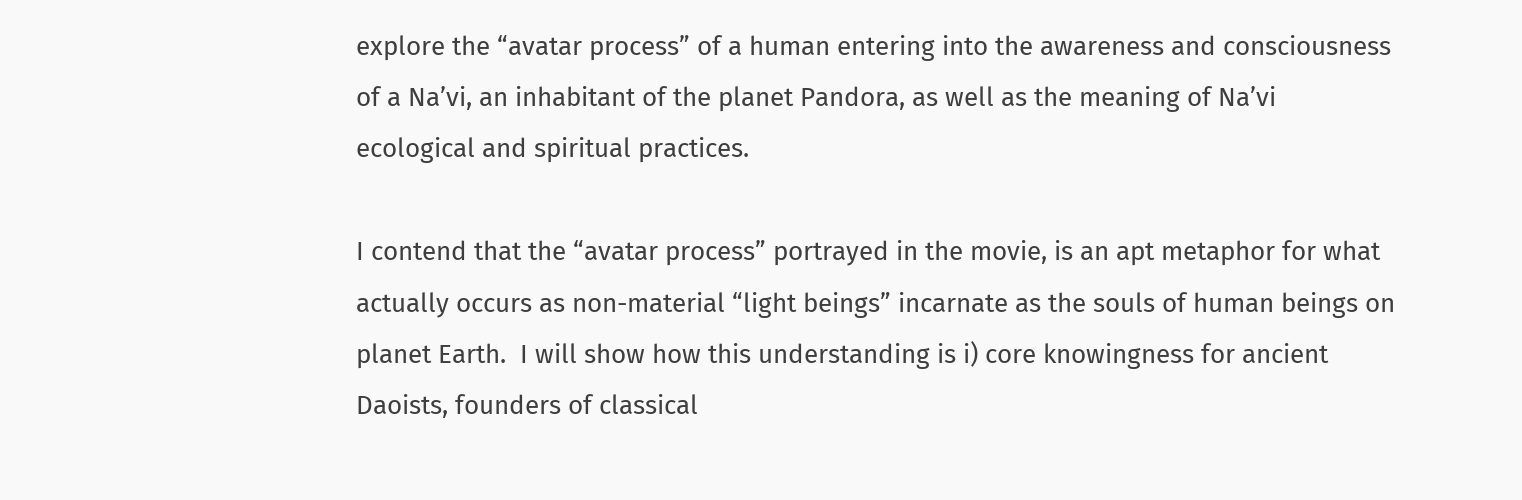explore the “avatar process” of a human entering into the awareness and consciousness of a Na’vi, an inhabitant of the planet Pandora, as well as the meaning of Na’vi ecological and spiritual practices.

I contend that the “avatar process” portrayed in the movie, is an apt metaphor for what actually occurs as non-material “light beings” incarnate as the souls of human beings on planet Earth.  I will show how this understanding is i) core knowingness for ancient Daoists, founders of classical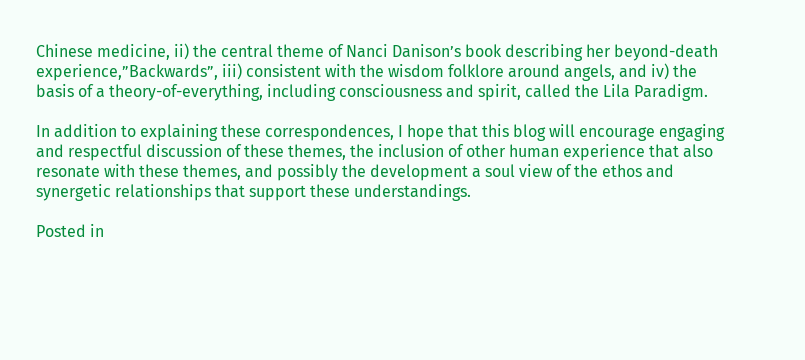Chinese medicine, ii) the central theme of Nanci Danison’s book describing her beyond-death experience,”Backwards”, iii) consistent with the wisdom folklore around angels, and iv) the basis of a theory-of-everything, including consciousness and spirit, called the Lila Paradigm.

In addition to explaining these correspondences, I hope that this blog will encourage engaging and respectful discussion of these themes, the inclusion of other human experience that also resonate with these themes, and possibly the development a soul view of the ethos and synergetic relationships that support these understandings.

Posted in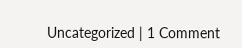Uncategorized | 1 Comment